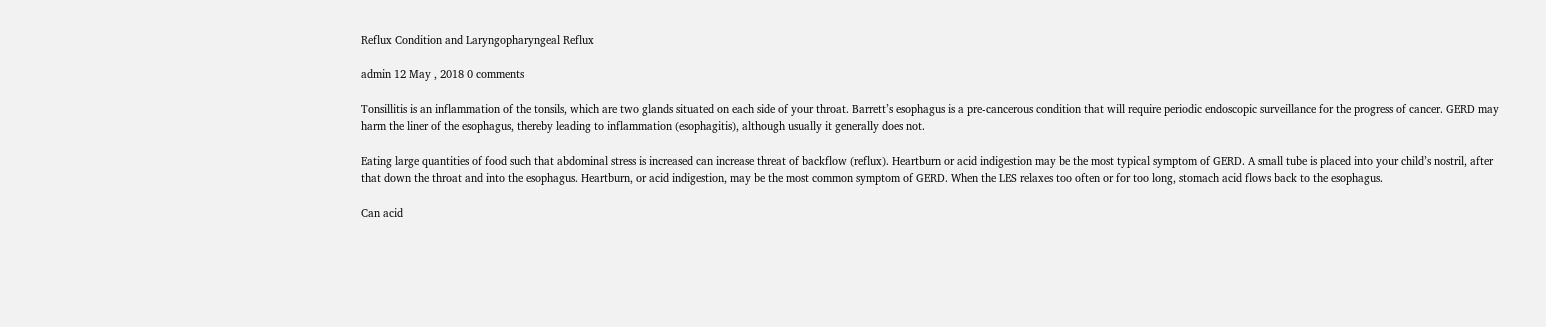Reflux Condition and Laryngopharyngeal Reflux

admin 12 May , 2018 0 comments

Tonsillitis is an inflammation of the tonsils, which are two glands situated on each side of your throat. Barrett’s esophagus is a pre-cancerous condition that will require periodic endoscopic surveillance for the progress of cancer. GERD may harm the liner of the esophagus, thereby leading to inflammation (esophagitis), although usually it generally does not.

Eating large quantities of food such that abdominal stress is increased can increase threat of backflow (reflux). Heartburn or acid indigestion may be the most typical symptom of GERD. A small tube is placed into your child’s nostril, after that down the throat and into the esophagus. Heartburn, or acid indigestion, may be the most common symptom of GERD. When the LES relaxes too often or for too long, stomach acid flows back to the esophagus.

Can acid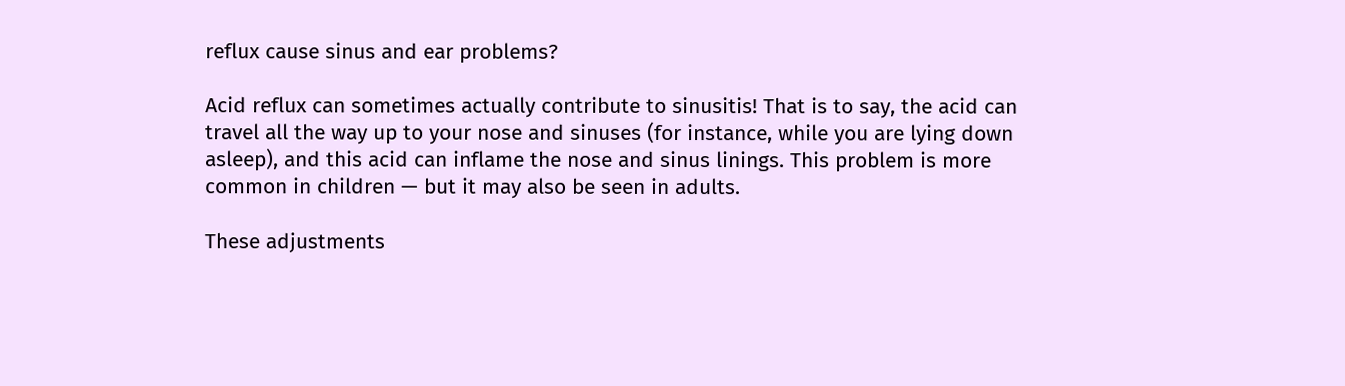reflux cause sinus and ear problems?

Acid reflux can sometimes actually contribute to sinusitis! That is to say, the acid can travel all the way up to your nose and sinuses (for instance, while you are lying down asleep), and this acid can inflame the nose and sinus linings. This problem is more common in children — but it may also be seen in adults.

These adjustments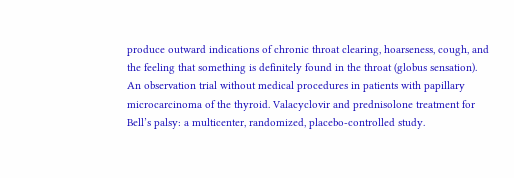produce outward indications of chronic throat clearing, hoarseness, cough, and the feeling that something is definitely found in the throat (globus sensation). An observation trial without medical procedures in patients with papillary microcarcinoma of the thyroid. Valacyclovir and prednisolone treatment for Bell’s palsy: a multicenter, randomized, placebo-controlled study.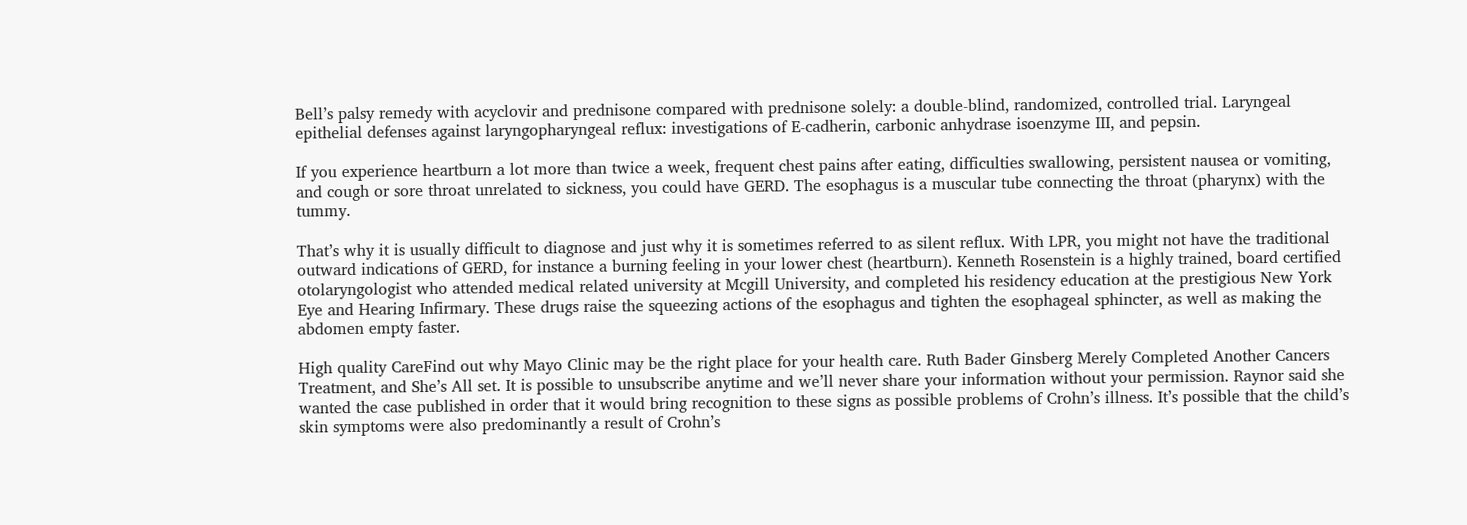Bell’s palsy remedy with acyclovir and prednisone compared with prednisone solely: a double-blind, randomized, controlled trial. Laryngeal epithelial defenses against laryngopharyngeal reflux: investigations of E-cadherin, carbonic anhydrase isoenzyme III, and pepsin.

If you experience heartburn a lot more than twice a week, frequent chest pains after eating, difficulties swallowing, persistent nausea or vomiting, and cough or sore throat unrelated to sickness, you could have GERD. The esophagus is a muscular tube connecting the throat (pharynx) with the tummy.

That’s why it is usually difficult to diagnose and just why it is sometimes referred to as silent reflux. With LPR, you might not have the traditional outward indications of GERD, for instance a burning feeling in your lower chest (heartburn). Kenneth Rosenstein is a highly trained, board certified otolaryngologist who attended medical related university at Mcgill University, and completed his residency education at the prestigious New York Eye and Hearing Infirmary. These drugs raise the squeezing actions of the esophagus and tighten the esophageal sphincter, as well as making the abdomen empty faster.

High quality CareFind out why Mayo Clinic may be the right place for your health care. Ruth Bader Ginsberg Merely Completed Another Cancers Treatment, and She’s All set. It is possible to unsubscribe anytime and we’ll never share your information without your permission. Raynor said she wanted the case published in order that it would bring recognition to these signs as possible problems of Crohn’s illness. It’s possible that the child’s skin symptoms were also predominantly a result of Crohn’s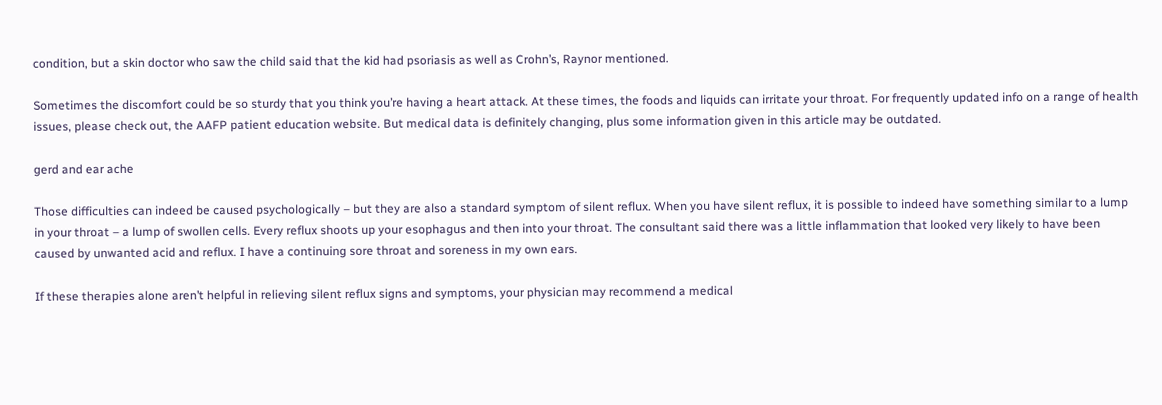condition, but a skin doctor who saw the child said that the kid had psoriasis as well as Crohn’s, Raynor mentioned.

Sometimes the discomfort could be so sturdy that you think you’re having a heart attack. At these times, the foods and liquids can irritate your throat. For frequently updated info on a range of health issues, please check out, the AAFP patient education website. But medical data is definitely changing, plus some information given in this article may be outdated.

gerd and ear ache

Those difficulties can indeed be caused psychologically – but they are also a standard symptom of silent reflux. When you have silent reflux, it is possible to indeed have something similar to a lump in your throat – a lump of swollen cells. Every reflux shoots up your esophagus and then into your throat. The consultant said there was a little inflammation that looked very likely to have been caused by unwanted acid and reflux. I have a continuing sore throat and soreness in my own ears.

If these therapies alone aren’t helpful in relieving silent reflux signs and symptoms, your physician may recommend a medical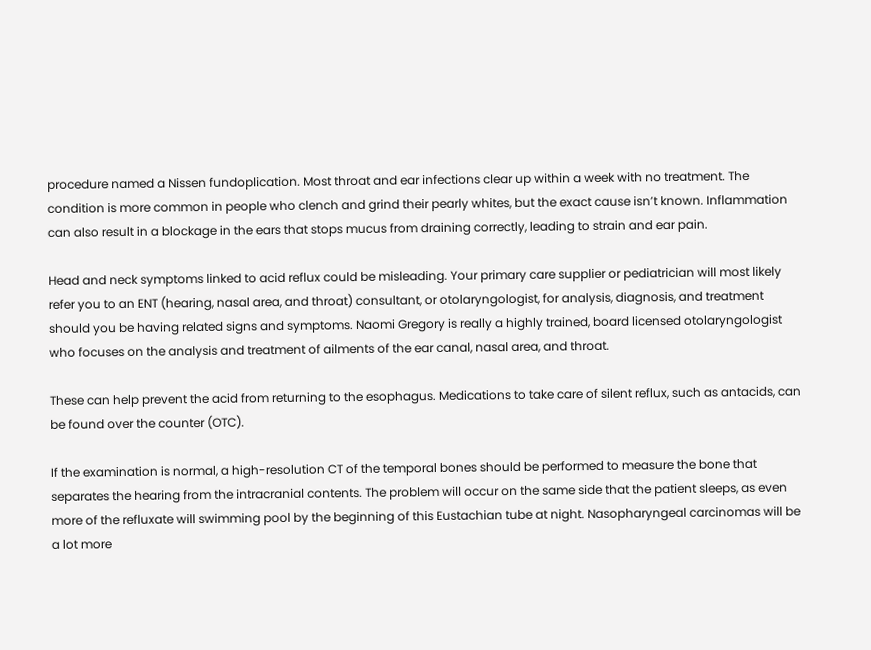procedure named a Nissen fundoplication. Most throat and ear infections clear up within a week with no treatment. The condition is more common in people who clench and grind their pearly whites, but the exact cause isn’t known. Inflammation can also result in a blockage in the ears that stops mucus from draining correctly, leading to strain and ear pain.

Head and neck symptoms linked to acid reflux could be misleading. Your primary care supplier or pediatrician will most likely refer you to an ENT (hearing, nasal area, and throat) consultant, or otolaryngologist, for analysis, diagnosis, and treatment should you be having related signs and symptoms. Naomi Gregory is really a highly trained, board licensed otolaryngologist who focuses on the analysis and treatment of ailments of the ear canal, nasal area, and throat.

These can help prevent the acid from returning to the esophagus. Medications to take care of silent reflux, such as antacids, can be found over the counter (OTC).

If the examination is normal, a high-resolution CT of the temporal bones should be performed to measure the bone that separates the hearing from the intracranial contents. The problem will occur on the same side that the patient sleeps, as even more of the refluxate will swimming pool by the beginning of this Eustachian tube at night. Nasopharyngeal carcinomas will be a lot more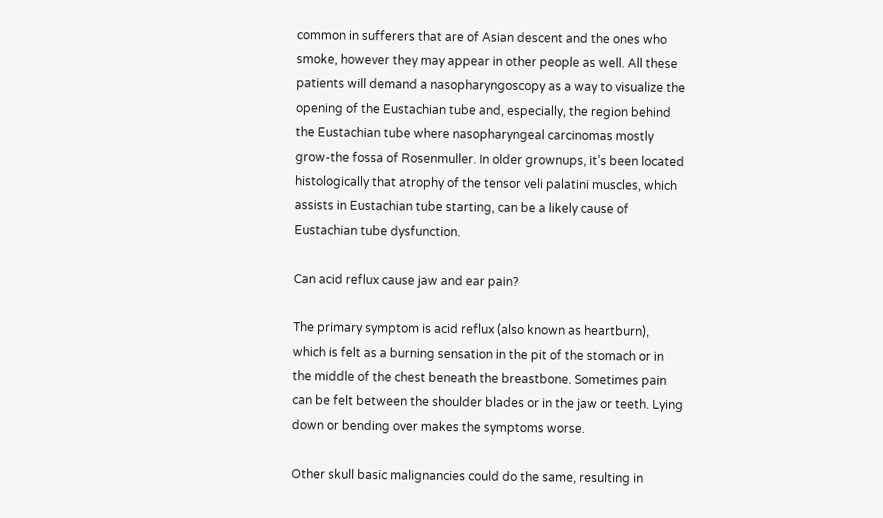common in sufferers that are of Asian descent and the ones who smoke, however they may appear in other people as well. All these patients will demand a nasopharyngoscopy as a way to visualize the opening of the Eustachian tube and, especially, the region behind the Eustachian tube where nasopharyngeal carcinomas mostly grow-the fossa of Rosenmuller. In older grownups, it’s been located histologically that atrophy of the tensor veli palatini muscles, which assists in Eustachian tube starting, can be a likely cause of Eustachian tube dysfunction.

Can acid reflux cause jaw and ear pain?

The primary symptom is acid reflux (also known as heartburn), which is felt as a burning sensation in the pit of the stomach or in the middle of the chest beneath the breastbone. Sometimes pain can be felt between the shoulder blades or in the jaw or teeth. Lying down or bending over makes the symptoms worse.

Other skull basic malignancies could do the same, resulting in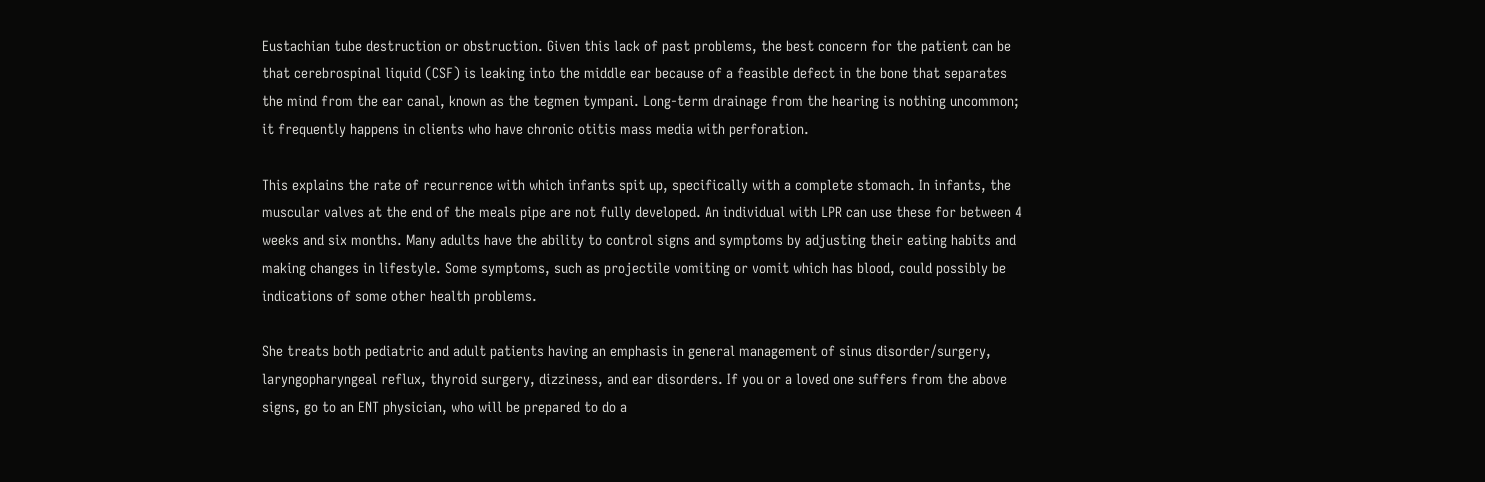Eustachian tube destruction or obstruction. Given this lack of past problems, the best concern for the patient can be that cerebrospinal liquid (CSF) is leaking into the middle ear because of a feasible defect in the bone that separates the mind from the ear canal, known as the tegmen tympani. Long-term drainage from the hearing is nothing uncommon; it frequently happens in clients who have chronic otitis mass media with perforation.

This explains the rate of recurrence with which infants spit up, specifically with a complete stomach. In infants, the muscular valves at the end of the meals pipe are not fully developed. An individual with LPR can use these for between 4 weeks and six months. Many adults have the ability to control signs and symptoms by adjusting their eating habits and making changes in lifestyle. Some symptoms, such as projectile vomiting or vomit which has blood, could possibly be indications of some other health problems.

She treats both pediatric and adult patients having an emphasis in general management of sinus disorder/surgery, laryngopharyngeal reflux, thyroid surgery, dizziness, and ear disorders. If you or a loved one suffers from the above signs, go to an ENT physician, who will be prepared to do a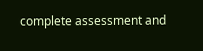complete assessment and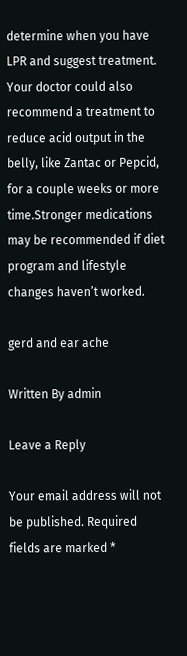determine when you have LPR and suggest treatment. Your doctor could also recommend a treatment to reduce acid output in the belly, like Zantac or Pepcid, for a couple weeks or more time.Stronger medications may be recommended if diet program and lifestyle changes haven’t worked.

gerd and ear ache

Written By admin

Leave a Reply

Your email address will not be published. Required fields are marked *